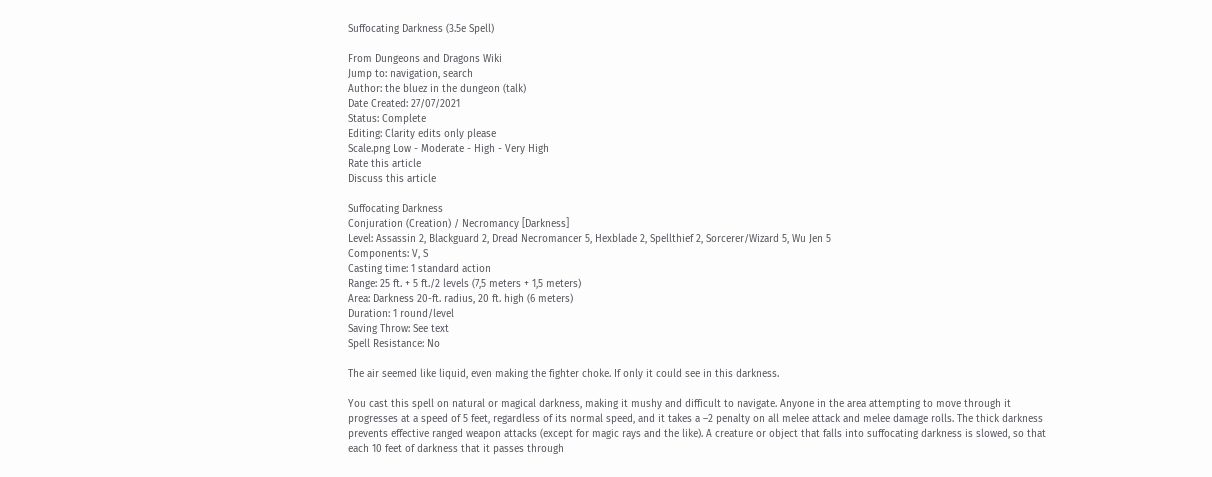Suffocating Darkness (3.5e Spell)

From Dungeons and Dragons Wiki
Jump to: navigation, search
Author: the bluez in the dungeon (talk)
Date Created: 27/07/2021
Status: Complete
Editing: Clarity edits only please
Scale.png Low - Moderate - High - Very High
Rate this article
Discuss this article

Suffocating Darkness
Conjuration (Creation) / Necromancy [Darkness]
Level: Assassin 2, Blackguard 2, Dread Necromancer 5, Hexblade 2, Spellthief 2, Sorcerer/Wizard 5, Wu Jen 5
Components: V, S
Casting time: 1 standard action
Range: 25 ft. + 5 ft./2 levels (7,5 meters + 1,5 meters)
Area: Darkness 20-ft. radius, 20 ft. high (6 meters)
Duration: 1 round/level
Saving Throw: See text
Spell Resistance: No

The air seemed like liquid, even making the fighter choke. If only it could see in this darkness.

You cast this spell on natural or magical darkness, making it mushy and difficult to navigate. Anyone in the area attempting to move through it progresses at a speed of 5 feet, regardless of its normal speed, and it takes a –2 penalty on all melee attack and melee damage rolls. The thick darkness prevents effective ranged weapon attacks (except for magic rays and the like). A creature or object that falls into suffocating darkness is slowed, so that each 10 feet of darkness that it passes through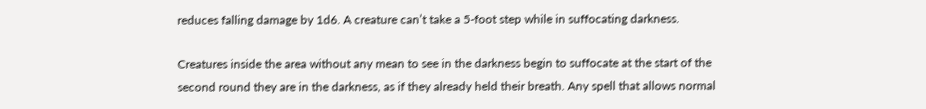reduces falling damage by 1d6. A creature can’t take a 5-foot step while in suffocating darkness.

Creatures inside the area without any mean to see in the darkness begin to suffocate at the start of the second round they are in the darkness, as if they already held their breath. Any spell that allows normal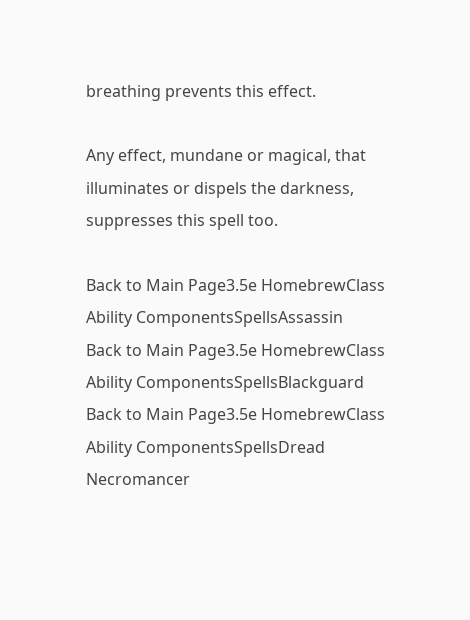breathing prevents this effect.

Any effect, mundane or magical, that illuminates or dispels the darkness, suppresses this spell too.

Back to Main Page3.5e HomebrewClass Ability ComponentsSpellsAssassin
Back to Main Page3.5e HomebrewClass Ability ComponentsSpellsBlackguard
Back to Main Page3.5e HomebrewClass Ability ComponentsSpellsDread Necromancer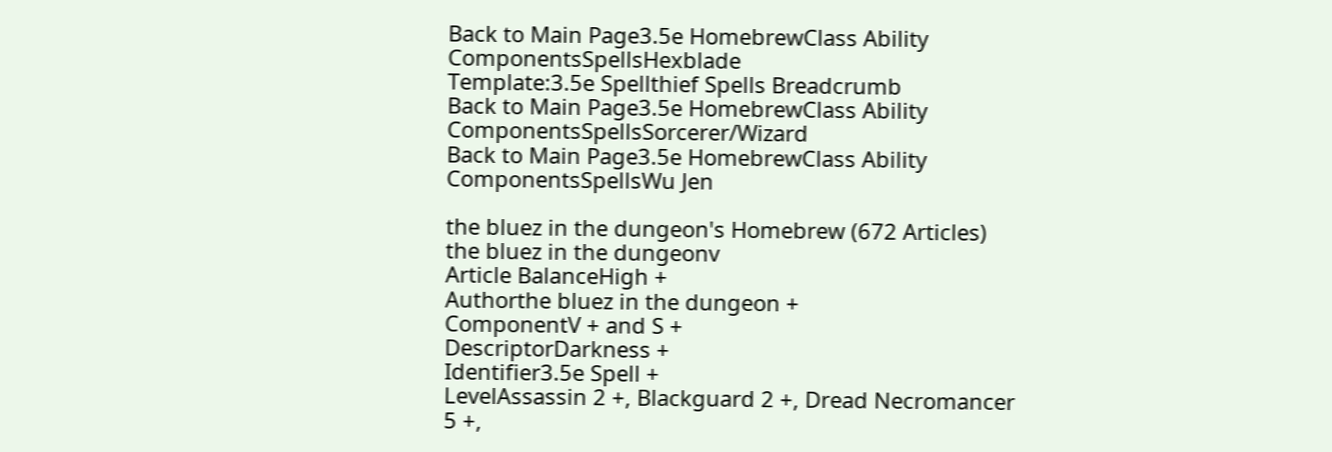Back to Main Page3.5e HomebrewClass Ability ComponentsSpellsHexblade
Template:3.5e Spellthief Spells Breadcrumb
Back to Main Page3.5e HomebrewClass Ability ComponentsSpellsSorcerer/Wizard
Back to Main Page3.5e HomebrewClass Ability ComponentsSpellsWu Jen

the bluez in the dungeon's Homebrew (672 Articles)
the bluez in the dungeonv
Article BalanceHigh +
Authorthe bluez in the dungeon +
ComponentV + and S +
DescriptorDarkness +
Identifier3.5e Spell +
LevelAssassin 2 +, Blackguard 2 +, Dread Necromancer 5 +,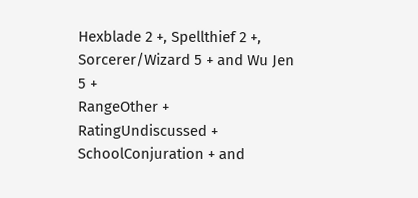Hexblade 2 +, Spellthief 2 +, Sorcerer/Wizard 5 + and Wu Jen 5 +
RangeOther +
RatingUndiscussed +
SchoolConjuration + and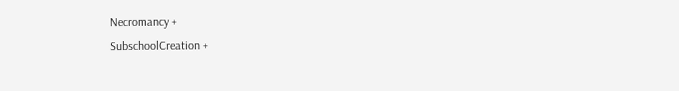Necromancy +
SubschoolCreation +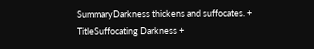SummaryDarkness thickens and suffocates. +
TitleSuffocating Darkness +